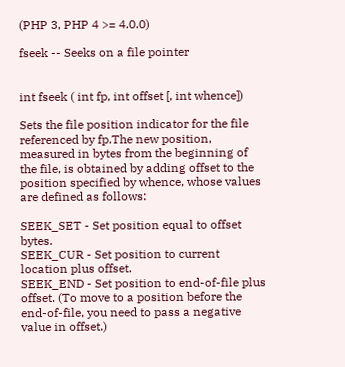(PHP 3, PHP 4 >= 4.0.0)

fseek -- Seeks on a file pointer


int fseek ( int fp, int offset [, int whence])

Sets the file position indicator for the file referenced by fp.The new position, measured in bytes from the beginning of the file, is obtained by adding offset to the position specified by whence, whose values are defined as follows:

SEEK_SET - Set position equal to offset bytes.
SEEK_CUR - Set position to current location plus offset.
SEEK_END - Set position to end-of-file plus offset. (To move to a position before the end-of-file, you need to pass a negative value in offset.)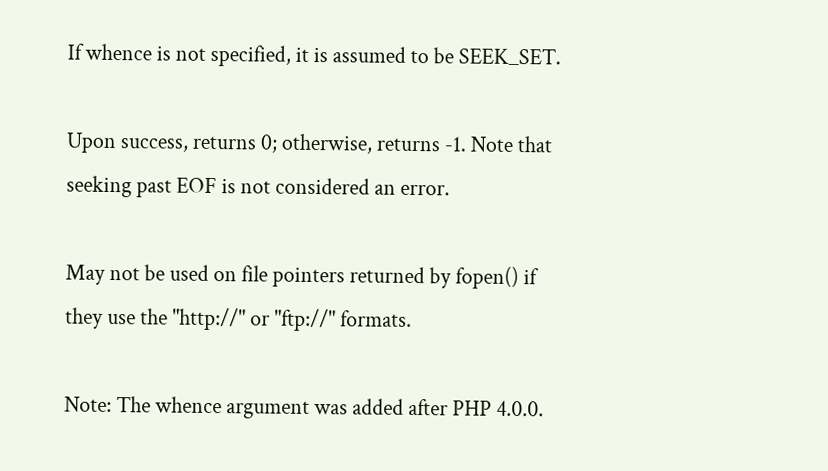If whence is not specified, it is assumed to be SEEK_SET.

Upon success, returns 0; otherwise, returns -1. Note that seeking past EOF is not considered an error.

May not be used on file pointers returned by fopen() if they use the "http://" or "ftp://" formats.

Note: The whence argument was added after PHP 4.0.0.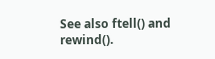See also ftell() and rewind().